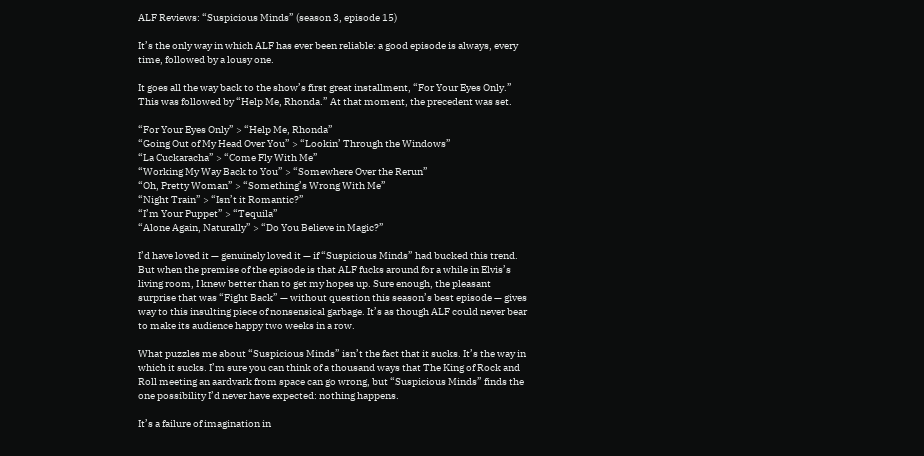ALF Reviews: “Suspicious Minds” (season 3, episode 15)

It’s the only way in which ALF has ever been reliable: a good episode is always, every time, followed by a lousy one.

It goes all the way back to the show’s first great installment, “For Your Eyes Only.” This was followed by “Help Me, Rhonda.” At that moment, the precedent was set.

“For Your Eyes Only” > “Help Me, Rhonda”
“Going Out of My Head Over You” > “Lookin’ Through the Windows”
“La Cuckaracha” > “Come Fly With Me”
“Working My Way Back to You” > “Somewhere Over the Rerun”
“Oh, Pretty Woman” > “Something’s Wrong With Me”
“Night Train” > “Isn’t it Romantic?”
“I’m Your Puppet” > “Tequila”
“Alone Again, Naturally” > “Do You Believe in Magic?”

I’d have loved it — genuinely loved it — if “Suspicious Minds” had bucked this trend. But when the premise of the episode is that ALF fucks around for a while in Elvis’s living room, I knew better than to get my hopes up. Sure enough, the pleasant surprise that was “Fight Back” — without question this season’s best episode — gives way to this insulting piece of nonsensical garbage. It’s as though ALF could never bear to make its audience happy two weeks in a row.

What puzzles me about “Suspicious Minds” isn’t the fact that it sucks. It’s the way in which it sucks. I’m sure you can think of a thousand ways that The King of Rock and Roll meeting an aardvark from space can go wrong, but “Suspicious Minds” finds the one possibility I’d never have expected: nothing happens.

It’s a failure of imagination in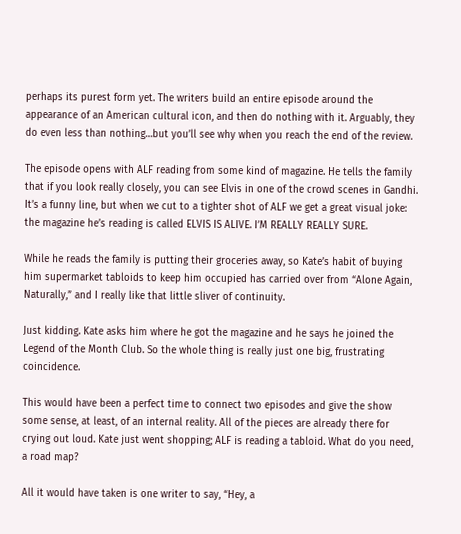perhaps its purest form yet. The writers build an entire episode around the appearance of an American cultural icon, and then do nothing with it. Arguably, they do even less than nothing…but you’ll see why when you reach the end of the review.

The episode opens with ALF reading from some kind of magazine. He tells the family that if you look really closely, you can see Elvis in one of the crowd scenes in Gandhi. It’s a funny line, but when we cut to a tighter shot of ALF we get a great visual joke: the magazine he’s reading is called ELVIS IS ALIVE. I’M REALLY REALLY SURE.

While he reads the family is putting their groceries away, so Kate’s habit of buying him supermarket tabloids to keep him occupied has carried over from “Alone Again, Naturally,” and I really like that little sliver of continuity.

Just kidding. Kate asks him where he got the magazine and he says he joined the Legend of the Month Club. So the whole thing is really just one big, frustrating coincidence.

This would have been a perfect time to connect two episodes and give the show some sense, at least, of an internal reality. All of the pieces are already there for crying out loud. Kate just went shopping; ALF is reading a tabloid. What do you need, a road map?

All it would have taken is one writer to say, “Hey, a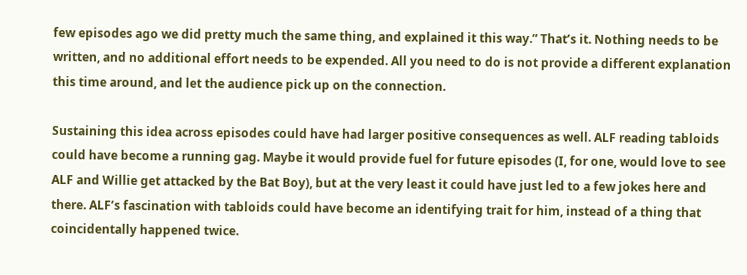few episodes ago we did pretty much the same thing, and explained it this way.” That’s it. Nothing needs to be written, and no additional effort needs to be expended. All you need to do is not provide a different explanation this time around, and let the audience pick up on the connection.

Sustaining this idea across episodes could have had larger positive consequences as well. ALF reading tabloids could have become a running gag. Maybe it would provide fuel for future episodes (I, for one, would love to see ALF and Willie get attacked by the Bat Boy), but at the very least it could have just led to a few jokes here and there. ALF’s fascination with tabloids could have become an identifying trait for him, instead of a thing that coincidentally happened twice.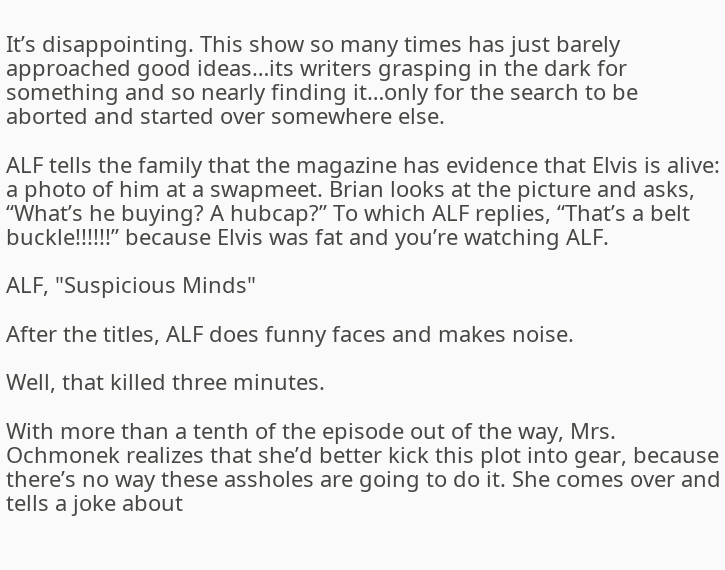It’s disappointing. This show so many times has just barely approached good ideas…its writers grasping in the dark for something and so nearly finding it…only for the search to be aborted and started over somewhere else.

ALF tells the family that the magazine has evidence that Elvis is alive: a photo of him at a swapmeet. Brian looks at the picture and asks, “What’s he buying? A hubcap?” To which ALF replies, “That’s a belt buckle!!!!!!” because Elvis was fat and you’re watching ALF.

ALF, "Suspicious Minds"

After the titles, ALF does funny faces and makes noise.

Well, that killed three minutes.

With more than a tenth of the episode out of the way, Mrs. Ochmonek realizes that she’d better kick this plot into gear, because there’s no way these assholes are going to do it. She comes over and tells a joke about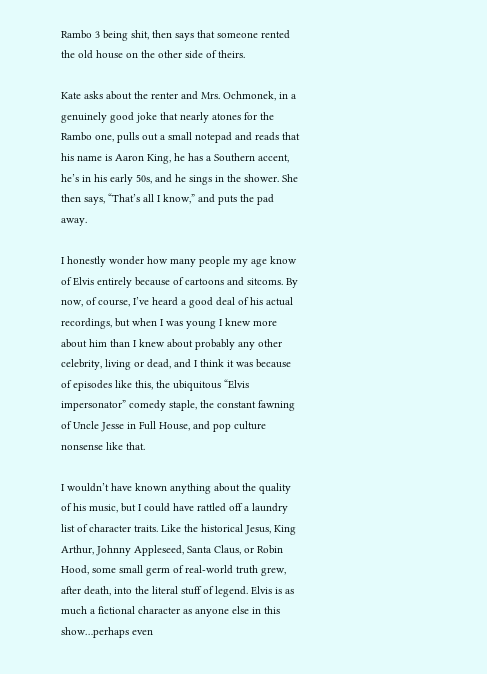Rambo 3 being shit, then says that someone rented the old house on the other side of theirs.

Kate asks about the renter and Mrs. Ochmonek, in a genuinely good joke that nearly atones for the Rambo one, pulls out a small notepad and reads that his name is Aaron King, he has a Southern accent, he’s in his early 50s, and he sings in the shower. She then says, “That’s all I know,” and puts the pad away.

I honestly wonder how many people my age know of Elvis entirely because of cartoons and sitcoms. By now, of course, I’ve heard a good deal of his actual recordings, but when I was young I knew more about him than I knew about probably any other celebrity, living or dead, and I think it was because of episodes like this, the ubiquitous “Elvis impersonator” comedy staple, the constant fawning of Uncle Jesse in Full House, and pop culture nonsense like that.

I wouldn’t have known anything about the quality of his music, but I could have rattled off a laundry list of character traits. Like the historical Jesus, King Arthur, Johnny Appleseed, Santa Claus, or Robin Hood, some small germ of real-world truth grew, after death, into the literal stuff of legend. Elvis is as much a fictional character as anyone else in this show…perhaps even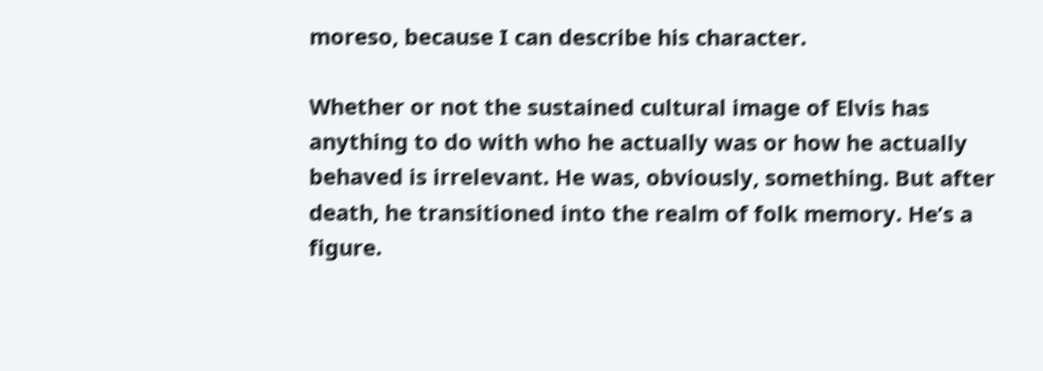moreso, because I can describe his character.

Whether or not the sustained cultural image of Elvis has anything to do with who he actually was or how he actually behaved is irrelevant. He was, obviously, something. But after death, he transitioned into the realm of folk memory. He’s a figure.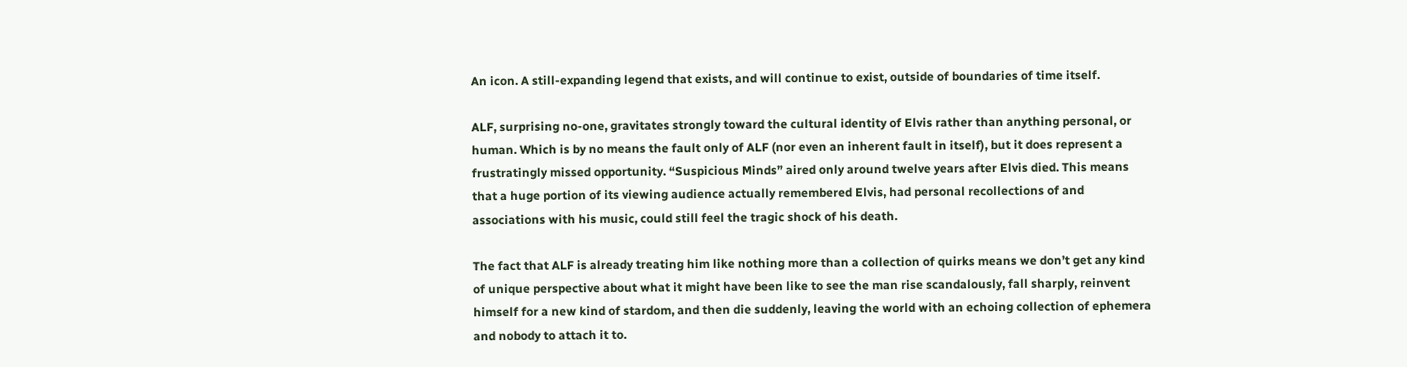An icon. A still-expanding legend that exists, and will continue to exist, outside of boundaries of time itself.

ALF, surprising no-one, gravitates strongly toward the cultural identity of Elvis rather than anything personal, or human. Which is by no means the fault only of ALF (nor even an inherent fault in itself), but it does represent a frustratingly missed opportunity. “Suspicious Minds” aired only around twelve years after Elvis died. This means that a huge portion of its viewing audience actually remembered Elvis, had personal recollections of and associations with his music, could still feel the tragic shock of his death.

The fact that ALF is already treating him like nothing more than a collection of quirks means we don’t get any kind of unique perspective about what it might have been like to see the man rise scandalously, fall sharply, reinvent himself for a new kind of stardom, and then die suddenly, leaving the world with an echoing collection of ephemera and nobody to attach it to.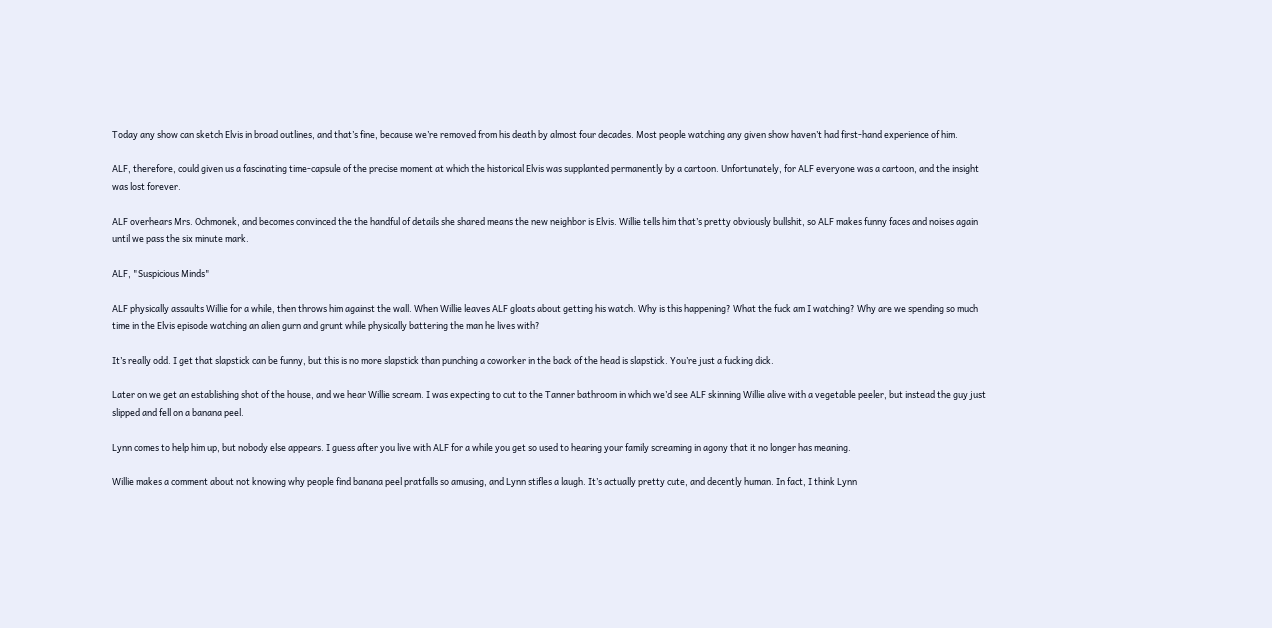Today any show can sketch Elvis in broad outlines, and that’s fine, because we’re removed from his death by almost four decades. Most people watching any given show haven’t had first-hand experience of him.

ALF, therefore, could given us a fascinating time-capsule of the precise moment at which the historical Elvis was supplanted permanently by a cartoon. Unfortunately, for ALF everyone was a cartoon, and the insight was lost forever.

ALF overhears Mrs. Ochmonek, and becomes convinced the the handful of details she shared means the new neighbor is Elvis. Willie tells him that’s pretty obviously bullshit, so ALF makes funny faces and noises again until we pass the six minute mark.

ALF, "Suspicious Minds"

ALF physically assaults Willie for a while, then throws him against the wall. When Willie leaves ALF gloats about getting his watch. Why is this happening? What the fuck am I watching? Why are we spending so much time in the Elvis episode watching an alien gurn and grunt while physically battering the man he lives with?

It’s really odd. I get that slapstick can be funny, but this is no more slapstick than punching a coworker in the back of the head is slapstick. You’re just a fucking dick.

Later on we get an establishing shot of the house, and we hear Willie scream. I was expecting to cut to the Tanner bathroom in which we’d see ALF skinning Willie alive with a vegetable peeler, but instead the guy just slipped and fell on a banana peel.

Lynn comes to help him up, but nobody else appears. I guess after you live with ALF for a while you get so used to hearing your family screaming in agony that it no longer has meaning.

Willie makes a comment about not knowing why people find banana peel pratfalls so amusing, and Lynn stifles a laugh. It’s actually pretty cute, and decently human. In fact, I think Lynn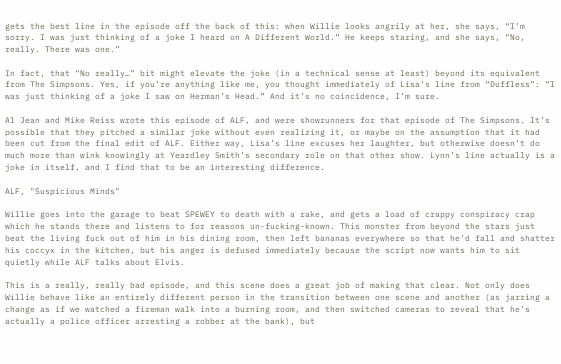gets the best line in the episode off the back of this: when Willie looks angrily at her, she says, “I’m sorry. I was just thinking of a joke I heard on A Different World.” He keeps staring, and she says, “No, really. There was one.”

In fact, that “No really…” bit might elevate the joke (in a technical sense at least) beyond its equivalent from The Simpsons. Yes, if you’re anything like me, you thought immediately of Lisa’s line from “Duffless”: “I was just thinking of a joke I saw on Herman’s Head.” And it’s no coincidence, I’m sure.

Al Jean and Mike Reiss wrote this episode of ALF, and were showrunners for that episode of The Simpsons. It’s possible that they pitched a similar joke without even realizing it, or maybe on the assumption that it had been cut from the final edit of ALF. Either way, Lisa’s line excuses her laughter, but otherwise doesn’t do much more than wink knowingly at Yeardley Smith’s secondary role on that other show. Lynn’s line actually is a joke in itself, and I find that to be an interesting difference.

ALF, "Suspicious Minds"

Willie goes into the garage to beat SPEWEY to death with a rake, and gets a load of crappy conspiracy crap which he stands there and listens to for reasons un-fucking-known. This monster from beyond the stars just beat the living fuck out of him in his dining room, then left bananas everywhere so that he’d fall and shatter his coccyx in the kitchen, but his anger is defused immediately because the script now wants him to sit quietly while ALF talks about Elvis.

This is a really, really bad episode, and this scene does a great job of making that clear. Not only does Willie behave like an entirely different person in the transition between one scene and another (as jarring a change as if we watched a fireman walk into a burning room, and then switched cameras to reveal that he’s actually a police officer arresting a robber at the bank), but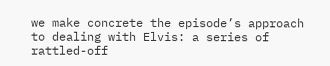we make concrete the episode’s approach to dealing with Elvis: a series of rattled-off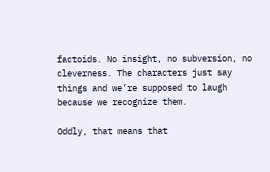factoids. No insight, no subversion, no cleverness. The characters just say things and we’re supposed to laugh because we recognize them.

Oddly, that means that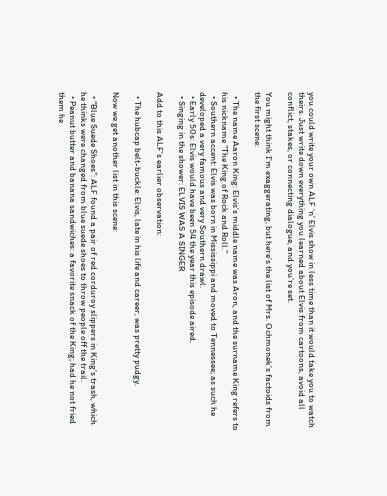you could write your own ALF ‘n’ Elvis show in less time than it would take you to watch theirs. Just write down everything you learned about Elvis from cartoons, avoid all conflict, stakes, or connecting dialogue, and you’re set.

You might think I’m exaggerating, but here’s the list of Mrs. Ochmonek’s factoids from the first scene:

  • The name Aaron King: Elvis’s middle name was Aron, and the surname King refers to his nickname “The King of Rock and Roll.”
  • Southern accent: Elvis was born in Mississippi and moved to Tennessee; as such he developed a very famous and very Southern drawl.
  • Early 50s: Elvis would have been 54 the year this episode aired.
  • Singing in the shower: ELVIS WAS A SINGER

Add to this ALF’s earlier observation:

  • The hubcap belt-buckle: Elvis, late in his life and career, was pretty pudgy.

Now we get another list in this scene:

  • “Blue Suede Shoes”: ALF found a pair of red corduroy slippers in King’s trash, which he thinks were changed from blue suede shoes to throw people off the trail.
  • Peanut butter and banana sandwiches: a favorite snack of the King; had he not fried them he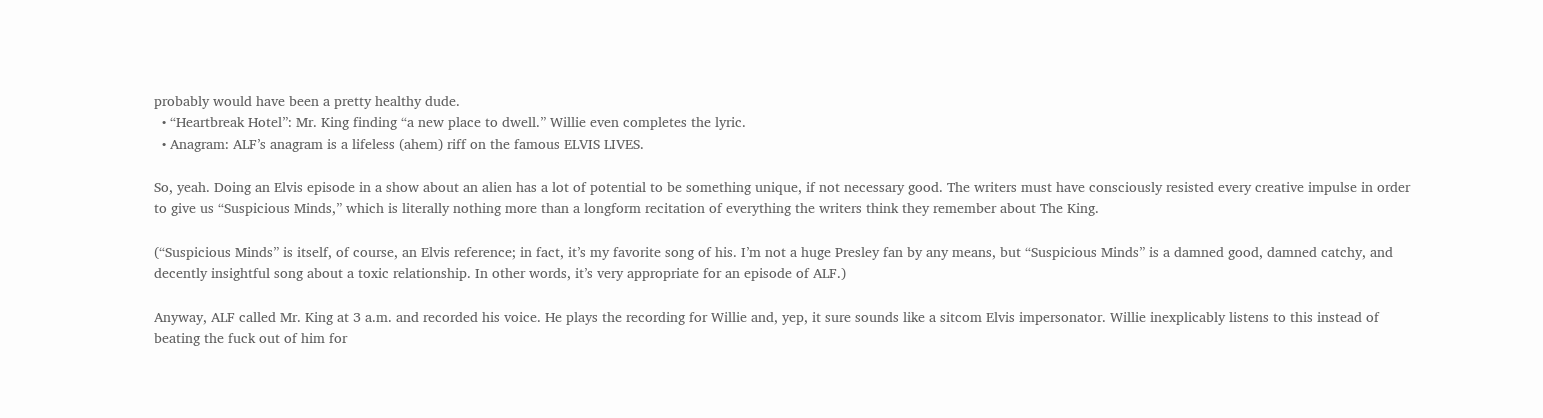probably would have been a pretty healthy dude.
  • “Heartbreak Hotel”: Mr. King finding “a new place to dwell.” Willie even completes the lyric.
  • Anagram: ALF’s anagram is a lifeless (ahem) riff on the famous ELVIS LIVES.

So, yeah. Doing an Elvis episode in a show about an alien has a lot of potential to be something unique, if not necessary good. The writers must have consciously resisted every creative impulse in order to give us “Suspicious Minds,” which is literally nothing more than a longform recitation of everything the writers think they remember about The King.

(“Suspicious Minds” is itself, of course, an Elvis reference; in fact, it’s my favorite song of his. I’m not a huge Presley fan by any means, but “Suspicious Minds” is a damned good, damned catchy, and decently insightful song about a toxic relationship. In other words, it’s very appropriate for an episode of ALF.)

Anyway, ALF called Mr. King at 3 a.m. and recorded his voice. He plays the recording for Willie and, yep, it sure sounds like a sitcom Elvis impersonator. Willie inexplicably listens to this instead of beating the fuck out of him for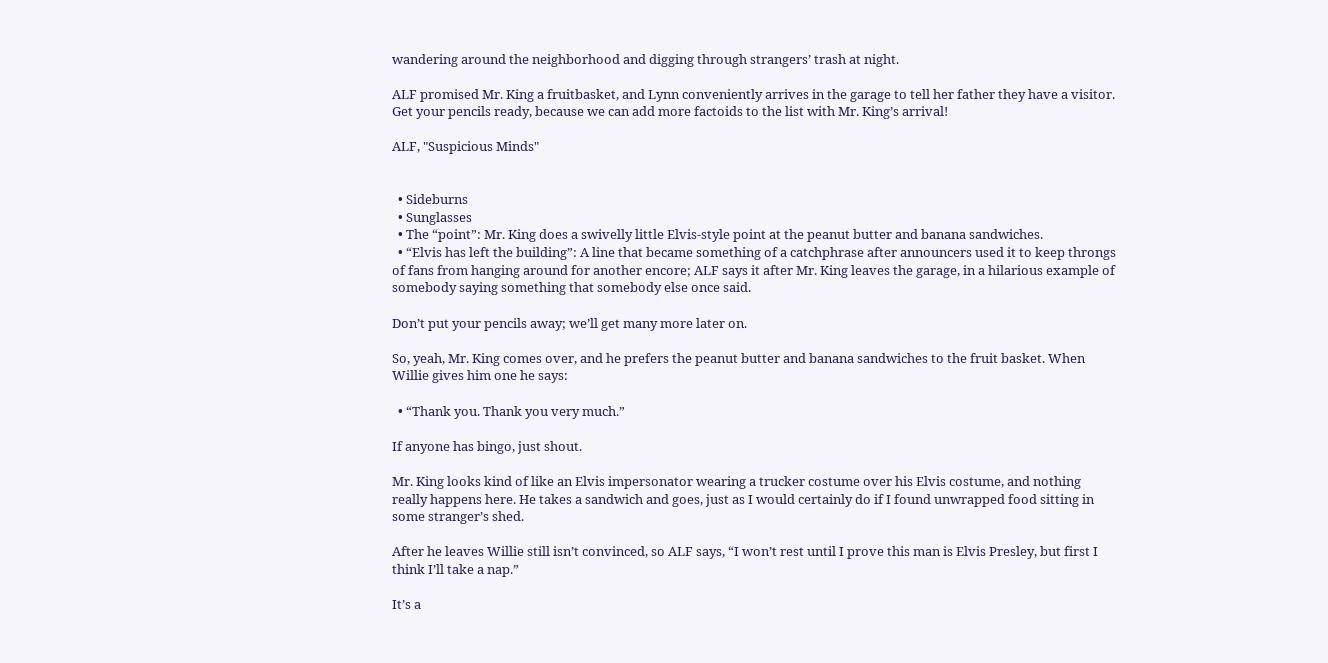wandering around the neighborhood and digging through strangers’ trash at night.

ALF promised Mr. King a fruitbasket, and Lynn conveniently arrives in the garage to tell her father they have a visitor. Get your pencils ready, because we can add more factoids to the list with Mr. King’s arrival!

ALF, "Suspicious Minds"


  • Sideburns
  • Sunglasses
  • The “point”: Mr. King does a swivelly little Elvis-style point at the peanut butter and banana sandwiches.
  • “Elvis has left the building”: A line that became something of a catchphrase after announcers used it to keep throngs of fans from hanging around for another encore; ALF says it after Mr. King leaves the garage, in a hilarious example of somebody saying something that somebody else once said.

Don’t put your pencils away; we’ll get many more later on.

So, yeah, Mr. King comes over, and he prefers the peanut butter and banana sandwiches to the fruit basket. When Willie gives him one he says:

  • “Thank you. Thank you very much.”

If anyone has bingo, just shout.

Mr. King looks kind of like an Elvis impersonator wearing a trucker costume over his Elvis costume, and nothing really happens here. He takes a sandwich and goes, just as I would certainly do if I found unwrapped food sitting in some stranger’s shed.

After he leaves Willie still isn’t convinced, so ALF says, “I won’t rest until I prove this man is Elvis Presley, but first I think I’ll take a nap.”

It’s a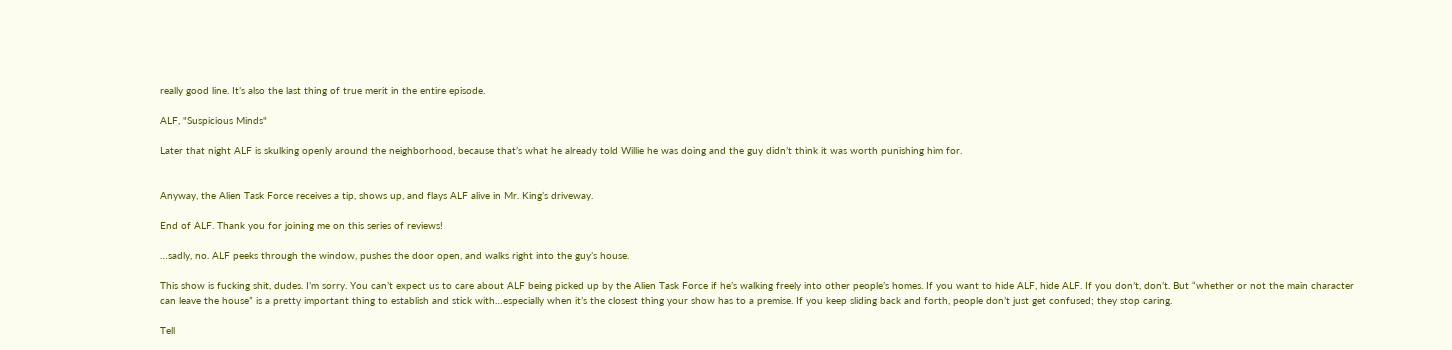really good line. It’s also the last thing of true merit in the entire episode.

ALF, "Suspicious Minds"

Later that night ALF is skulking openly around the neighborhood, because that’s what he already told Willie he was doing and the guy didn’t think it was worth punishing him for.


Anyway, the Alien Task Force receives a tip, shows up, and flays ALF alive in Mr. King’s driveway.

End of ALF. Thank you for joining me on this series of reviews!

…sadly, no. ALF peeks through the window, pushes the door open, and walks right into the guy’s house.

This show is fucking shit, dudes. I’m sorry. You can’t expect us to care about ALF being picked up by the Alien Task Force if he’s walking freely into other people’s homes. If you want to hide ALF, hide ALF. If you don’t, don’t. But “whether or not the main character can leave the house” is a pretty important thing to establish and stick with…especially when it’s the closest thing your show has to a premise. If you keep sliding back and forth, people don’t just get confused; they stop caring.

Tell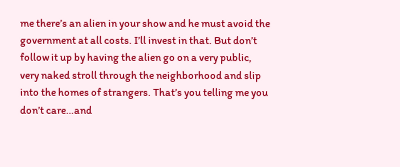me there’s an alien in your show and he must avoid the government at all costs. I’ll invest in that. But don’t follow it up by having the alien go on a very public, very naked stroll through the neighborhood and slip into the homes of strangers. That’s you telling me you don’t care…and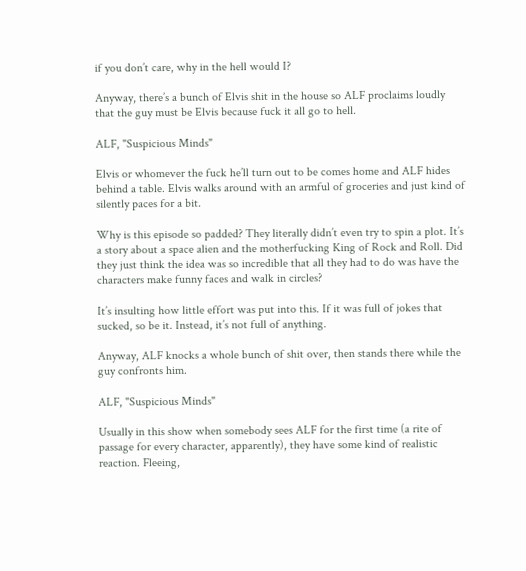if you don’t care, why in the hell would I?

Anyway, there’s a bunch of Elvis shit in the house so ALF proclaims loudly that the guy must be Elvis because fuck it all go to hell.

ALF, "Suspicious Minds"

Elvis or whomever the fuck he’ll turn out to be comes home and ALF hides behind a table. Elvis walks around with an armful of groceries and just kind of silently paces for a bit.

Why is this episode so padded? They literally didn’t even try to spin a plot. It’s a story about a space alien and the motherfucking King of Rock and Roll. Did they just think the idea was so incredible that all they had to do was have the characters make funny faces and walk in circles?

It’s insulting how little effort was put into this. If it was full of jokes that sucked, so be it. Instead, it’s not full of anything.

Anyway, ALF knocks a whole bunch of shit over, then stands there while the guy confronts him.

ALF, "Suspicious Minds"

Usually in this show when somebody sees ALF for the first time (a rite of passage for every character, apparently), they have some kind of realistic reaction. Fleeing,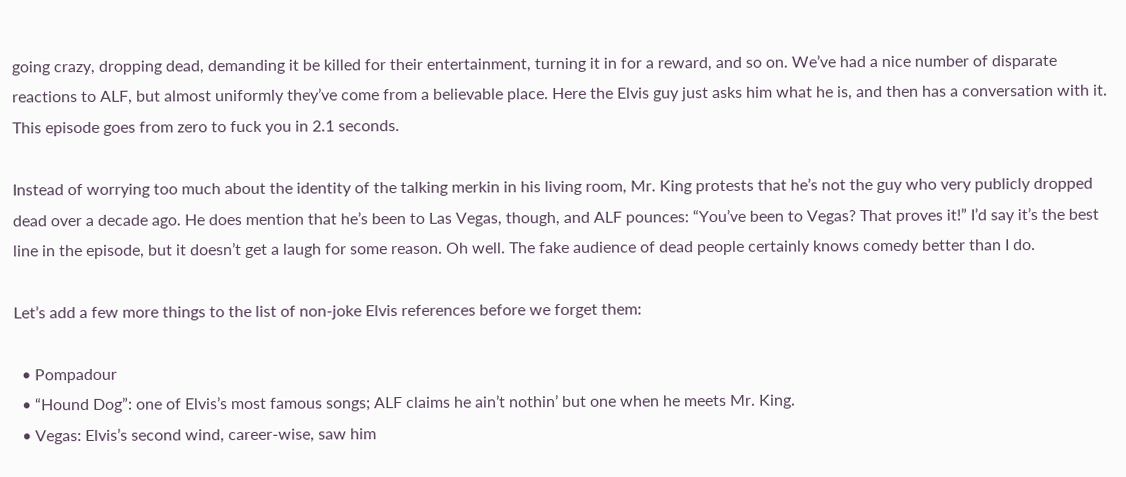going crazy, dropping dead, demanding it be killed for their entertainment, turning it in for a reward, and so on. We’ve had a nice number of disparate reactions to ALF, but almost uniformly they’ve come from a believable place. Here the Elvis guy just asks him what he is, and then has a conversation with it. This episode goes from zero to fuck you in 2.1 seconds.

Instead of worrying too much about the identity of the talking merkin in his living room, Mr. King protests that he’s not the guy who very publicly dropped dead over a decade ago. He does mention that he’s been to Las Vegas, though, and ALF pounces: “You’ve been to Vegas? That proves it!” I’d say it’s the best line in the episode, but it doesn’t get a laugh for some reason. Oh well. The fake audience of dead people certainly knows comedy better than I do.

Let’s add a few more things to the list of non-joke Elvis references before we forget them:

  • Pompadour
  • “Hound Dog”: one of Elvis’s most famous songs; ALF claims he ain’t nothin’ but one when he meets Mr. King.
  • Vegas: Elvis’s second wind, career-wise, saw him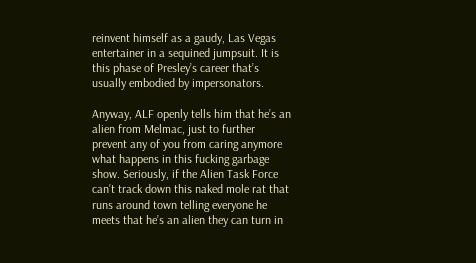reinvent himself as a gaudy, Las Vegas entertainer in a sequined jumpsuit. It is this phase of Presley’s career that’s usually embodied by impersonators.

Anyway, ALF openly tells him that he’s an alien from Melmac, just to further prevent any of you from caring anymore what happens in this fucking garbage show. Seriously, if the Alien Task Force can’t track down this naked mole rat that runs around town telling everyone he meets that he’s an alien they can turn in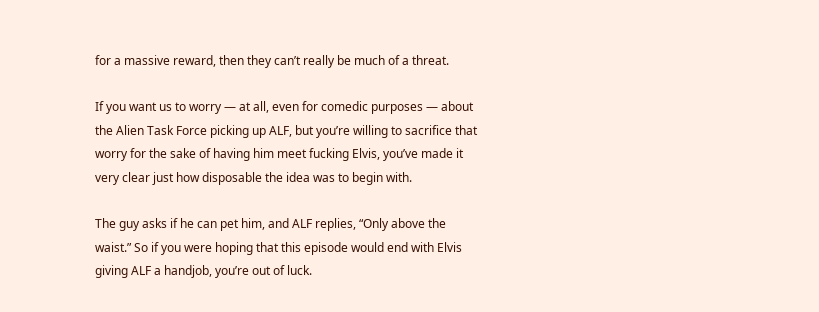for a massive reward, then they can’t really be much of a threat.

If you want us to worry — at all, even for comedic purposes — about the Alien Task Force picking up ALF, but you’re willing to sacrifice that worry for the sake of having him meet fucking Elvis, you’ve made it very clear just how disposable the idea was to begin with.

The guy asks if he can pet him, and ALF replies, “Only above the waist.” So if you were hoping that this episode would end with Elvis giving ALF a handjob, you’re out of luck.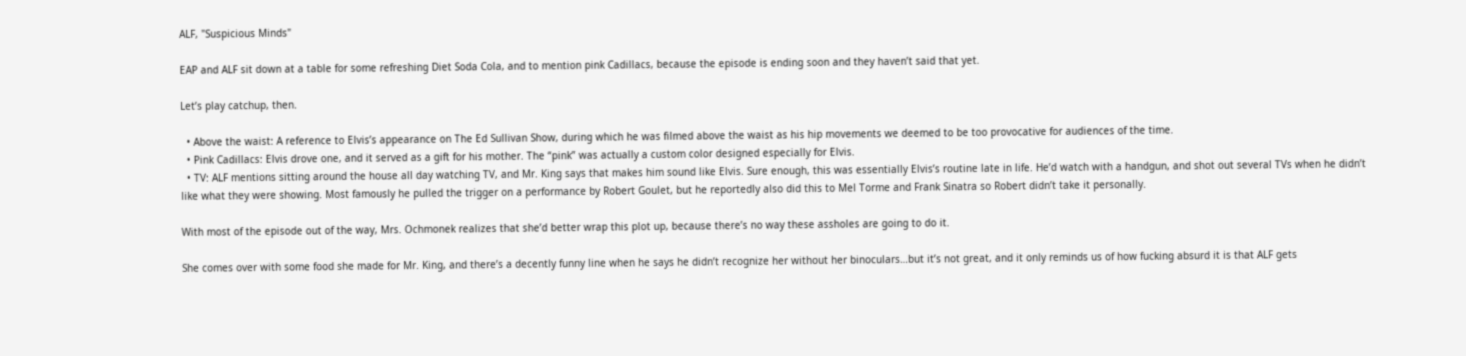ALF, "Suspicious Minds"

EAP and ALF sit down at a table for some refreshing Diet Soda Cola, and to mention pink Cadillacs, because the episode is ending soon and they haven’t said that yet.

Let’s play catchup, then.

  • Above the waist: A reference to Elvis’s appearance on The Ed Sullivan Show, during which he was filmed above the waist as his hip movements we deemed to be too provocative for audiences of the time.
  • Pink Cadillacs: Elvis drove one, and it served as a gift for his mother. The “pink” was actually a custom color designed especially for Elvis.
  • TV: ALF mentions sitting around the house all day watching TV, and Mr. King says that makes him sound like Elvis. Sure enough, this was essentially Elvis’s routine late in life. He’d watch with a handgun, and shot out several TVs when he didn’t like what they were showing. Most famously he pulled the trigger on a performance by Robert Goulet, but he reportedly also did this to Mel Torme and Frank Sinatra so Robert didn’t take it personally.

With most of the episode out of the way, Mrs. Ochmonek realizes that she’d better wrap this plot up, because there’s no way these assholes are going to do it.

She comes over with some food she made for Mr. King, and there’s a decently funny line when he says he didn’t recognize her without her binoculars…but it’s not great, and it only reminds us of how fucking absurd it is that ALF gets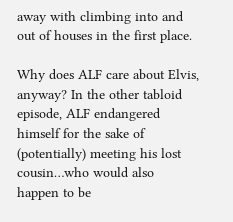away with climbing into and out of houses in the first place.

Why does ALF care about Elvis, anyway? In the other tabloid episode, ALF endangered himself for the sake of (potentially) meeting his lost cousin…who would also happen to be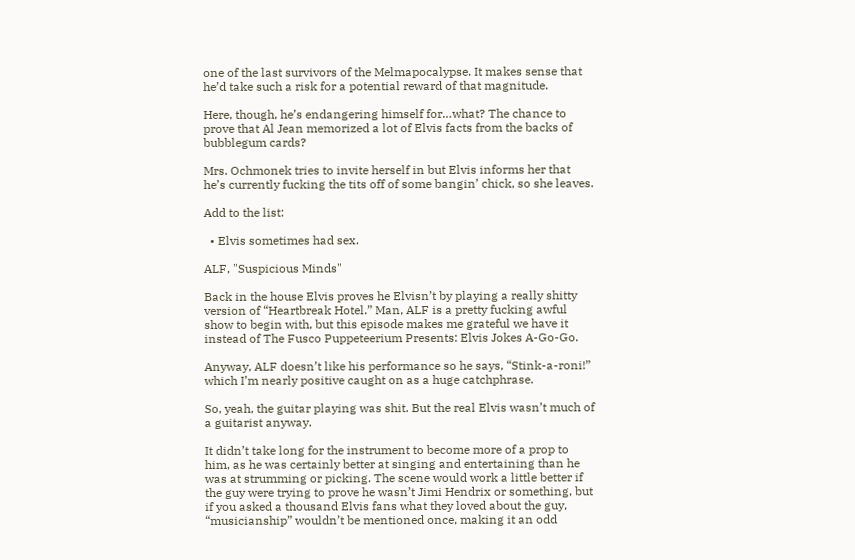one of the last survivors of the Melmapocalypse. It makes sense that he’d take such a risk for a potential reward of that magnitude.

Here, though, he’s endangering himself for…what? The chance to prove that Al Jean memorized a lot of Elvis facts from the backs of bubblegum cards?

Mrs. Ochmonek tries to invite herself in but Elvis informs her that he’s currently fucking the tits off of some bangin’ chick, so she leaves.

Add to the list:

  • Elvis sometimes had sex.

ALF, "Suspicious Minds"

Back in the house Elvis proves he Elvisn’t by playing a really shitty version of “Heartbreak Hotel.” Man, ALF is a pretty fucking awful show to begin with, but this episode makes me grateful we have it instead of The Fusco Puppeteerium Presents: Elvis Jokes A-Go-Go.

Anyway, ALF doesn’t like his performance so he says, “Stink-a-roni!” which I’m nearly positive caught on as a huge catchphrase.

So, yeah, the guitar playing was shit. But the real Elvis wasn’t much of a guitarist anyway.

It didn’t take long for the instrument to become more of a prop to him, as he was certainly better at singing and entertaining than he was at strumming or picking. The scene would work a little better if the guy were trying to prove he wasn’t Jimi Hendrix or something, but if you asked a thousand Elvis fans what they loved about the guy, “musicianship” wouldn’t be mentioned once, making it an odd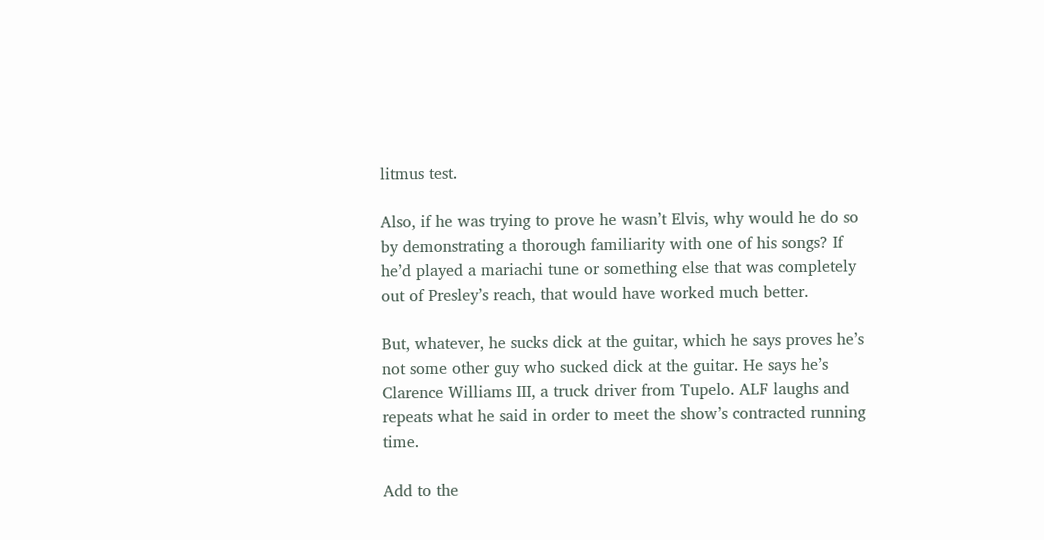litmus test.

Also, if he was trying to prove he wasn’t Elvis, why would he do so by demonstrating a thorough familiarity with one of his songs? If he’d played a mariachi tune or something else that was completely out of Presley’s reach, that would have worked much better.

But, whatever, he sucks dick at the guitar, which he says proves he’s not some other guy who sucked dick at the guitar. He says he’s Clarence Williams III, a truck driver from Tupelo. ALF laughs and repeats what he said in order to meet the show’s contracted running time.

Add to the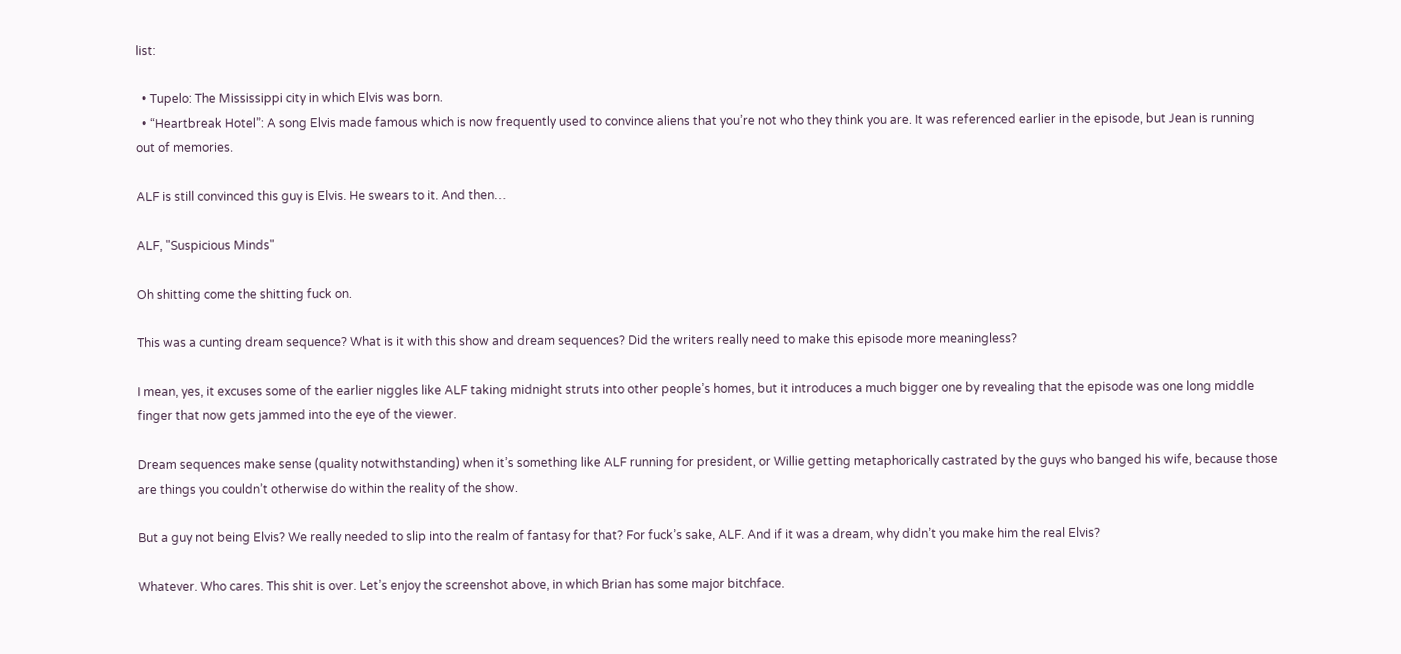list:

  • Tupelo: The Mississippi city in which Elvis was born.
  • “Heartbreak Hotel”: A song Elvis made famous which is now frequently used to convince aliens that you’re not who they think you are. It was referenced earlier in the episode, but Jean is running out of memories.

ALF is still convinced this guy is Elvis. He swears to it. And then…

ALF, "Suspicious Minds"

Oh shitting come the shitting fuck on.

This was a cunting dream sequence? What is it with this show and dream sequences? Did the writers really need to make this episode more meaningless?

I mean, yes, it excuses some of the earlier niggles like ALF taking midnight struts into other people’s homes, but it introduces a much bigger one by revealing that the episode was one long middle finger that now gets jammed into the eye of the viewer.

Dream sequences make sense (quality notwithstanding) when it’s something like ALF running for president, or Willie getting metaphorically castrated by the guys who banged his wife, because those are things you couldn’t otherwise do within the reality of the show.

But a guy not being Elvis? We really needed to slip into the realm of fantasy for that? For fuck’s sake, ALF. And if it was a dream, why didn’t you make him the real Elvis?

Whatever. Who cares. This shit is over. Let’s enjoy the screenshot above, in which Brian has some major bitchface.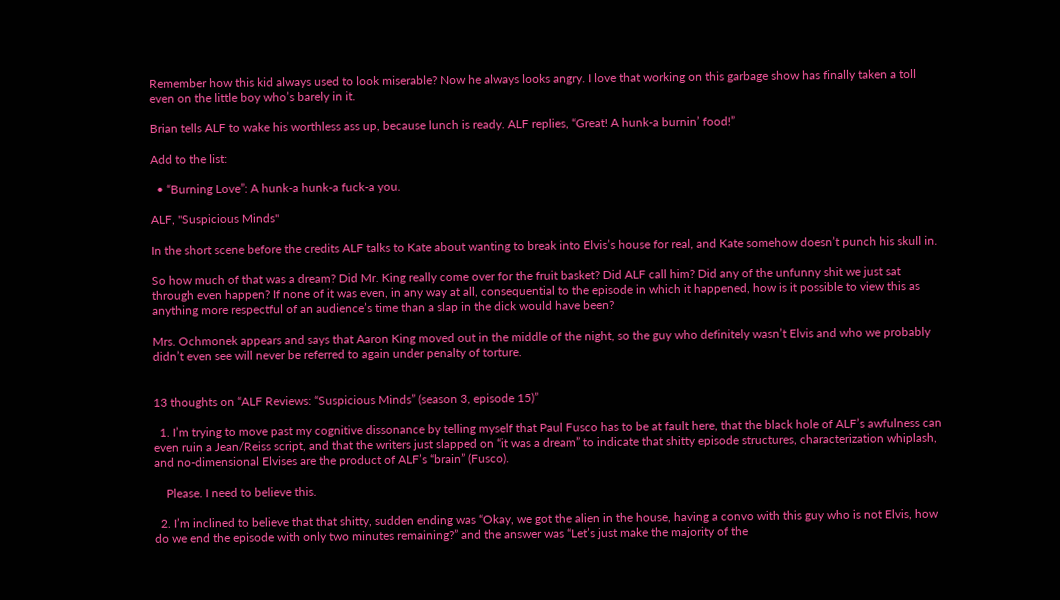Remember how this kid always used to look miserable? Now he always looks angry. I love that working on this garbage show has finally taken a toll even on the little boy who’s barely in it.

Brian tells ALF to wake his worthless ass up, because lunch is ready. ALF replies, “Great! A hunk-a burnin’ food!”

Add to the list:

  • “Burning Love”: A hunk-a hunk-a fuck-a you.

ALF, "Suspicious Minds"

In the short scene before the credits ALF talks to Kate about wanting to break into Elvis’s house for real, and Kate somehow doesn’t punch his skull in.

So how much of that was a dream? Did Mr. King really come over for the fruit basket? Did ALF call him? Did any of the unfunny shit we just sat through even happen? If none of it was even, in any way at all, consequential to the episode in which it happened, how is it possible to view this as anything more respectful of an audience’s time than a slap in the dick would have been?

Mrs. Ochmonek appears and says that Aaron King moved out in the middle of the night, so the guy who definitely wasn’t Elvis and who we probably didn’t even see will never be referred to again under penalty of torture.


13 thoughts on “ALF Reviews: “Suspicious Minds” (season 3, episode 15)”

  1. I’m trying to move past my cognitive dissonance by telling myself that Paul Fusco has to be at fault here, that the black hole of ALF’s awfulness can even ruin a Jean/Reiss script, and that the writers just slapped on “it was a dream” to indicate that shitty episode structures, characterization whiplash, and no-dimensional Elvises are the product of ALF’s “brain” (Fusco).

    Please. I need to believe this.

  2. I’m inclined to believe that that shitty, sudden ending was “Okay, we got the alien in the house, having a convo with this guy who is not Elvis, how do we end the episode with only two minutes remaining?” and the answer was “Let’s just make the majority of the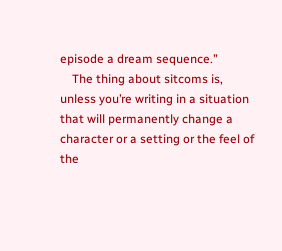episode a dream sequence.”
    The thing about sitcoms is, unless you’re writing in a situation that will permanently change a character or a setting or the feel of the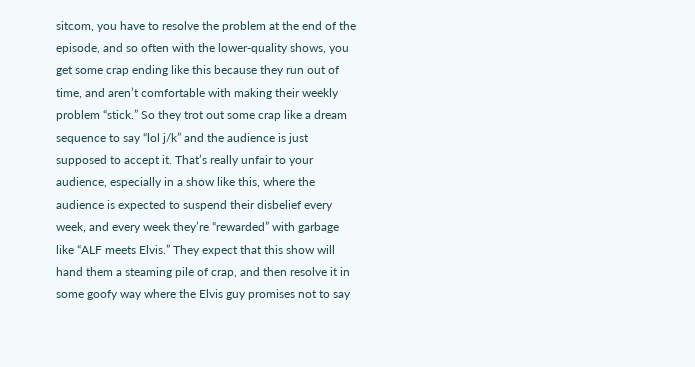sitcom, you have to resolve the problem at the end of the episode, and so often with the lower-quality shows, you get some crap ending like this because they run out of time, and aren’t comfortable with making their weekly problem “stick.” So they trot out some crap like a dream sequence to say “lol j/k” and the audience is just supposed to accept it. That’s really unfair to your audience, especially in a show like this, where the audience is expected to suspend their disbelief every week, and every week they’re “rewarded” with garbage like “ALF meets Elvis.” They expect that this show will hand them a steaming pile of crap, and then resolve it in some goofy way where the Elvis guy promises not to say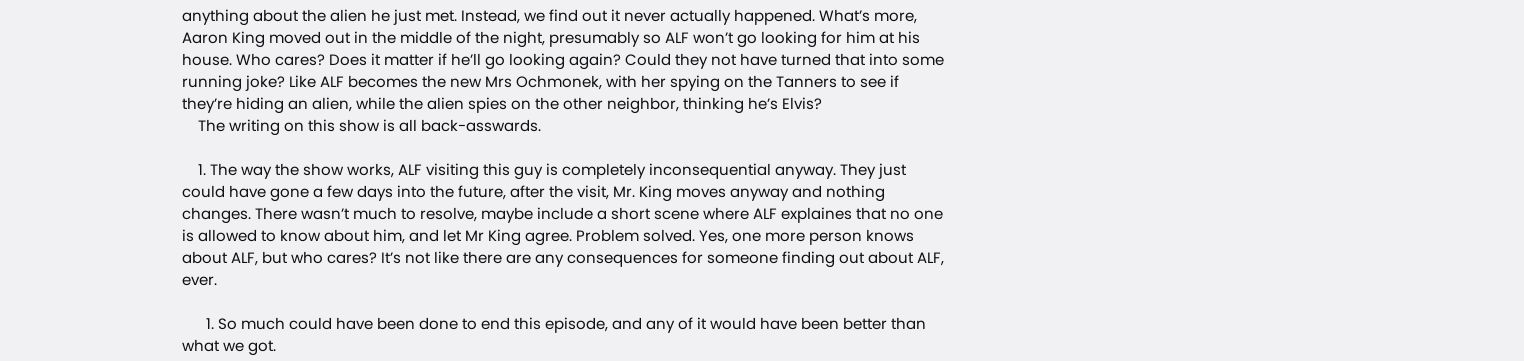anything about the alien he just met. Instead, we find out it never actually happened. What’s more, Aaron King moved out in the middle of the night, presumably so ALF won’t go looking for him at his house. Who cares? Does it matter if he’ll go looking again? Could they not have turned that into some running joke? Like ALF becomes the new Mrs Ochmonek, with her spying on the Tanners to see if they’re hiding an alien, while the alien spies on the other neighbor, thinking he’s Elvis?
    The writing on this show is all back-asswards.

    1. The way the show works, ALF visiting this guy is completely inconsequential anyway. They just could have gone a few days into the future, after the visit, Mr. King moves anyway and nothing changes. There wasn’t much to resolve, maybe include a short scene where ALF explaines that no one is allowed to know about him, and let Mr King agree. Problem solved. Yes, one more person knows about ALF, but who cares? It’s not like there are any consequences for someone finding out about ALF, ever.

      1. So much could have been done to end this episode, and any of it would have been better than what we got.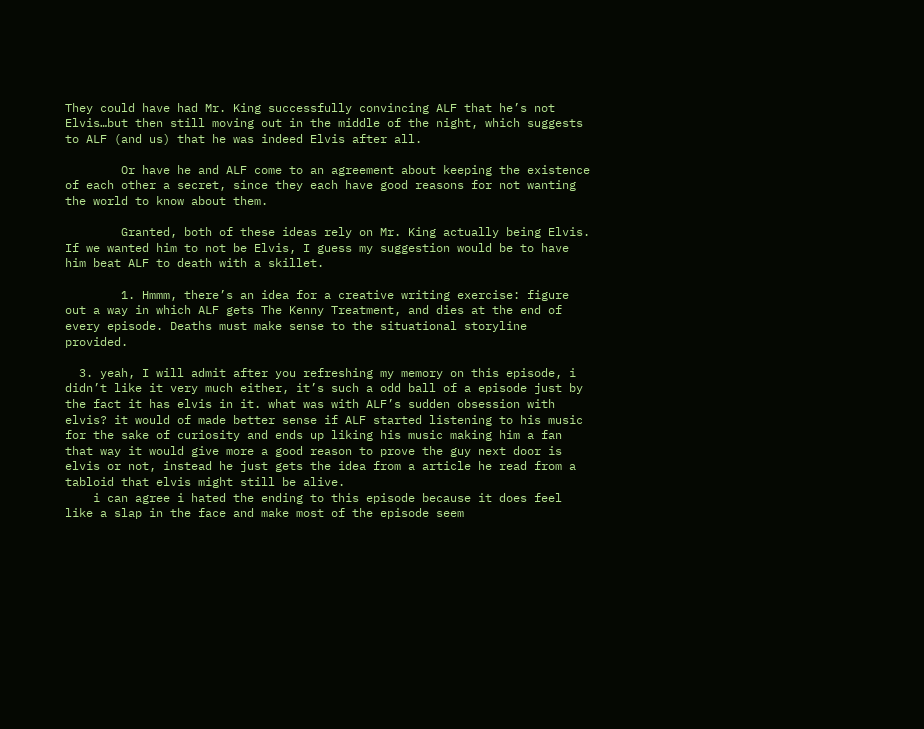They could have had Mr. King successfully convincing ALF that he’s not Elvis…but then still moving out in the middle of the night, which suggests to ALF (and us) that he was indeed Elvis after all.

        Or have he and ALF come to an agreement about keeping the existence of each other a secret, since they each have good reasons for not wanting the world to know about them.

        Granted, both of these ideas rely on Mr. King actually being Elvis. If we wanted him to not be Elvis, I guess my suggestion would be to have him beat ALF to death with a skillet.

        1. Hmmm, there’s an idea for a creative writing exercise: figure out a way in which ALF gets The Kenny Treatment, and dies at the end of every episode. Deaths must make sense to the situational storyline provided.

  3. yeah, I will admit after you refreshing my memory on this episode, i didn’t like it very much either, it’s such a odd ball of a episode just by the fact it has elvis in it. what was with ALF’s sudden obsession with elvis? it would of made better sense if ALF started listening to his music for the sake of curiosity and ends up liking his music making him a fan that way it would give more a good reason to prove the guy next door is elvis or not, instead he just gets the idea from a article he read from a tabloid that elvis might still be alive.
    i can agree i hated the ending to this episode because it does feel like a slap in the face and make most of the episode seem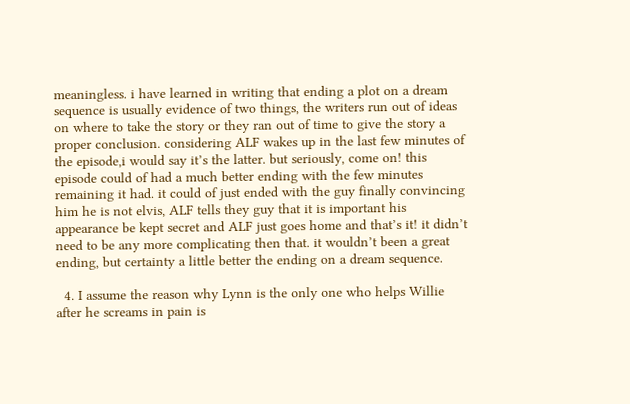meaningless. i have learned in writing that ending a plot on a dream sequence is usually evidence of two things, the writers run out of ideas on where to take the story or they ran out of time to give the story a proper conclusion. considering ALF wakes up in the last few minutes of the episode,i would say it’s the latter. but seriously, come on! this episode could of had a much better ending with the few minutes remaining it had. it could of just ended with the guy finally convincing him he is not elvis, ALF tells they guy that it is important his appearance be kept secret and ALF just goes home and that’s it! it didn’t need to be any more complicating then that. it wouldn’t been a great ending, but certainty a little better the ending on a dream sequence.

  4. I assume the reason why Lynn is the only one who helps Willie after he screams in pain is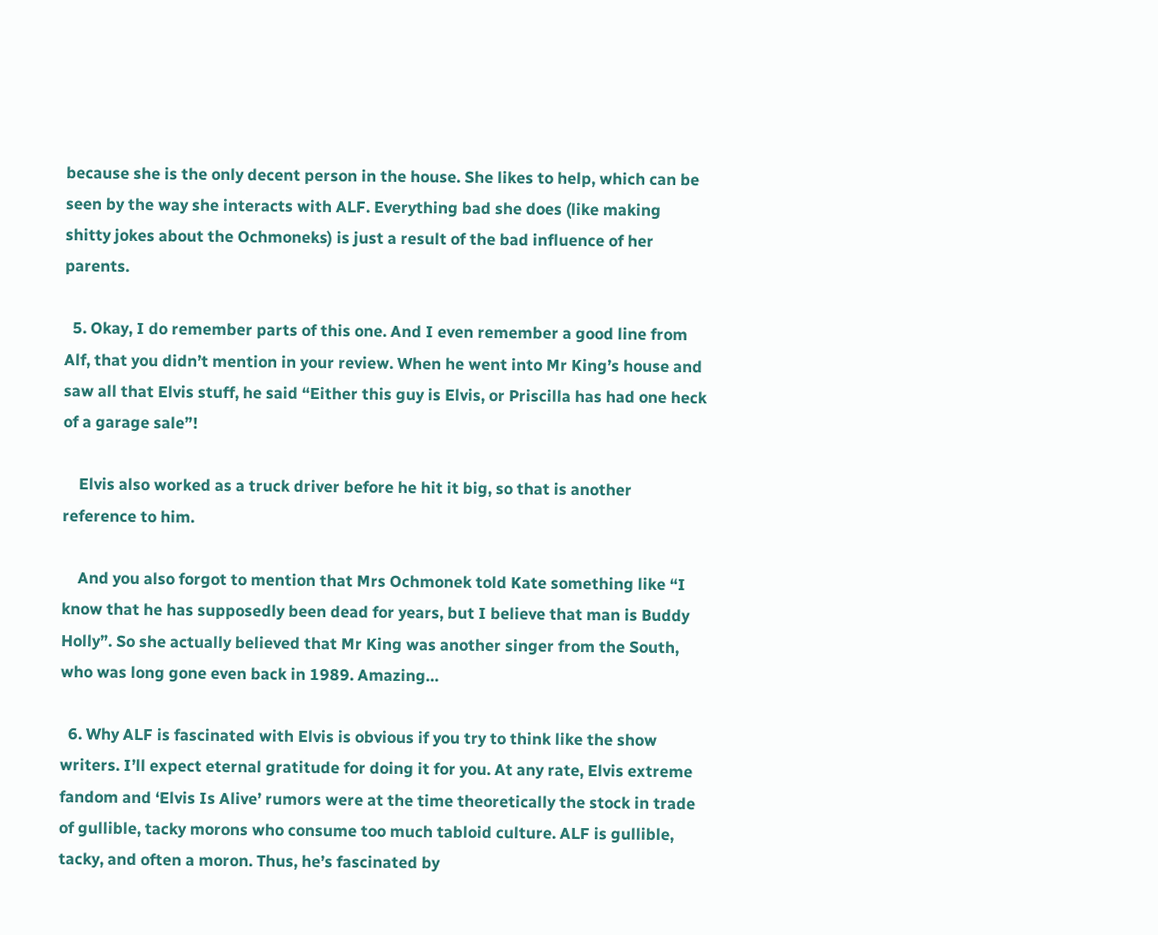because she is the only decent person in the house. She likes to help, which can be seen by the way she interacts with ALF. Everything bad she does (like making shitty jokes about the Ochmoneks) is just a result of the bad influence of her parents.

  5. Okay, I do remember parts of this one. And I even remember a good line from Alf, that you didn’t mention in your review. When he went into Mr King’s house and saw all that Elvis stuff, he said “Either this guy is Elvis, or Priscilla has had one heck of a garage sale”!

    Elvis also worked as a truck driver before he hit it big, so that is another reference to him.

    And you also forgot to mention that Mrs Ochmonek told Kate something like “I know that he has supposedly been dead for years, but I believe that man is Buddy Holly”. So she actually believed that Mr King was another singer from the South, who was long gone even back in 1989. Amazing…

  6. Why ALF is fascinated with Elvis is obvious if you try to think like the show writers. I’ll expect eternal gratitude for doing it for you. At any rate, Elvis extreme fandom and ‘Elvis Is Alive’ rumors were at the time theoretically the stock in trade of gullible, tacky morons who consume too much tabloid culture. ALF is gullible, tacky, and often a moron. Thus, he’s fascinated by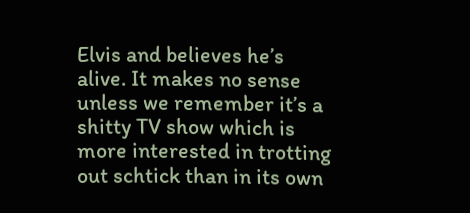Elvis and believes he’s alive. It makes no sense unless we remember it’s a shitty TV show which is more interested in trotting out schtick than in its own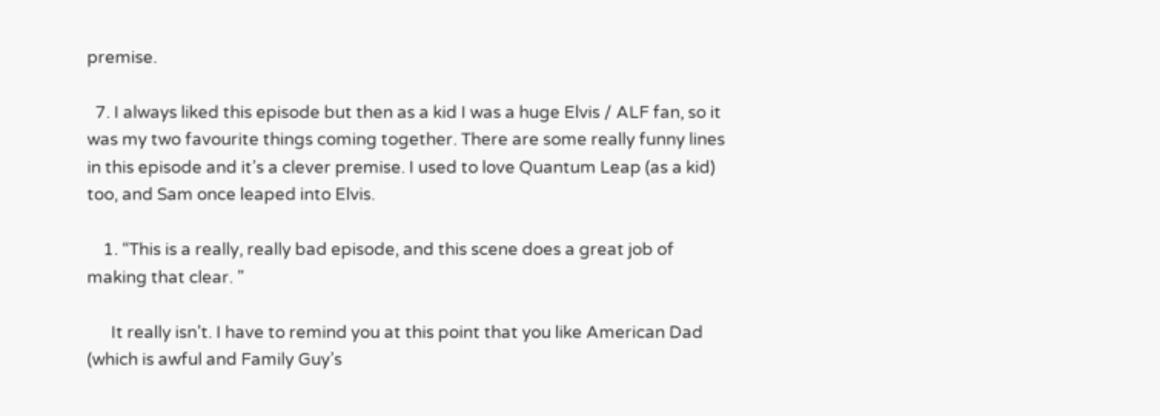premise.

  7. I always liked this episode but then as a kid I was a huge Elvis / ALF fan, so it was my two favourite things coming together. There are some really funny lines in this episode and it’s a clever premise. I used to love Quantum Leap (as a kid) too, and Sam once leaped into Elvis.

    1. “This is a really, really bad episode, and this scene does a great job of making that clear. ”

      It really isn’t. I have to remind you at this point that you like American Dad (which is awful and Family Guy’s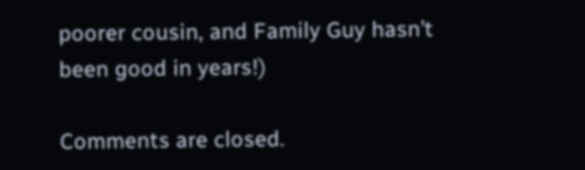poorer cousin, and Family Guy hasn’t been good in years!)

Comments are closed.